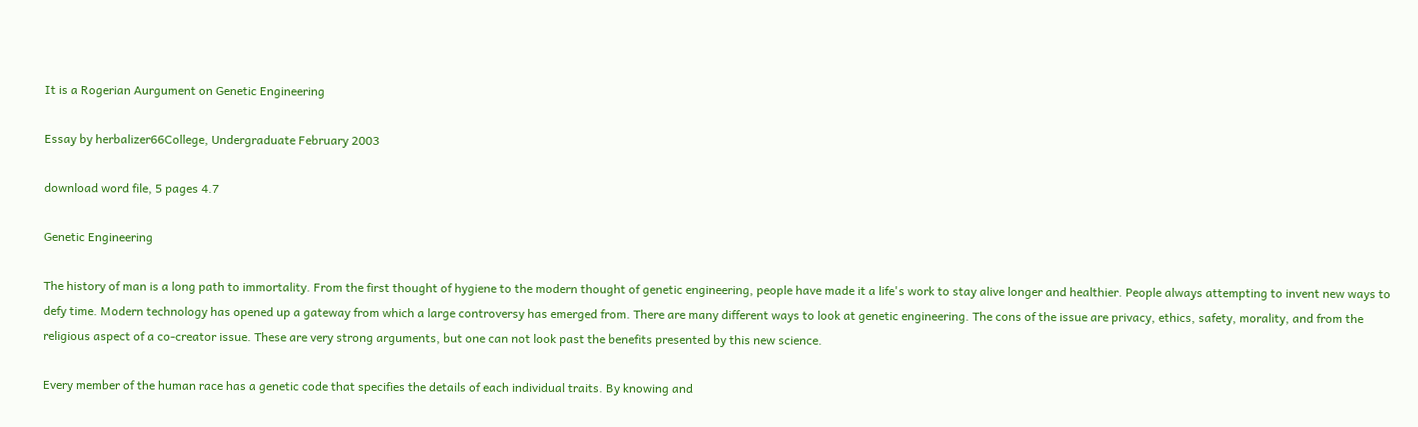It is a Rogerian Aurgument on Genetic Engineering

Essay by herbalizer66College, Undergraduate February 2003

download word file, 5 pages 4.7

Genetic Engineering

The history of man is a long path to immortality. From the first thought of hygiene to the modern thought of genetic engineering, people have made it a life's work to stay alive longer and healthier. People always attempting to invent new ways to defy time. Modern technology has opened up a gateway from which a large controversy has emerged from. There are many different ways to look at genetic engineering. The cons of the issue are privacy, ethics, safety, morality, and from the religious aspect of a co-creator issue. These are very strong arguments, but one can not look past the benefits presented by this new science.

Every member of the human race has a genetic code that specifies the details of each individual traits. By knowing and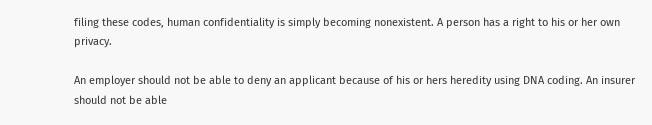filing these codes, human confidentiality is simply becoming nonexistent. A person has a right to his or her own privacy.

An employer should not be able to deny an applicant because of his or hers heredity using DNA coding. An insurer should not be able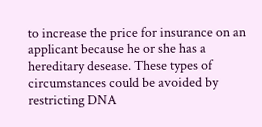to increase the price for insurance on an applicant because he or she has a hereditary desease. These types of circumstances could be avoided by restricting DNA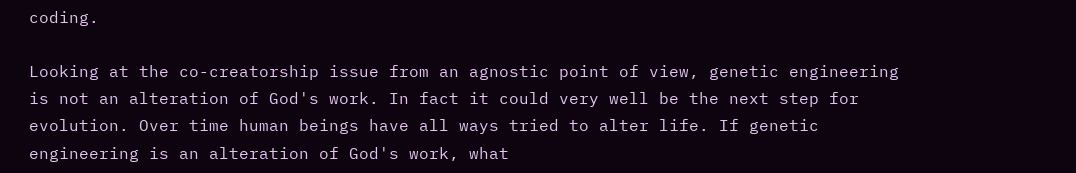coding.

Looking at the co-creatorship issue from an agnostic point of view, genetic engineering is not an alteration of God's work. In fact it could very well be the next step for evolution. Over time human beings have all ways tried to alter life. If genetic engineering is an alteration of God's work, what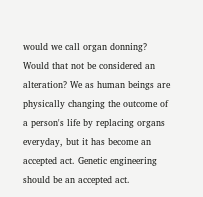would we call organ donning? Would that not be considered an alteration? We as human beings are physically changing the outcome of a person's life by replacing organs everyday, but it has become an accepted act. Genetic engineering should be an accepted act.